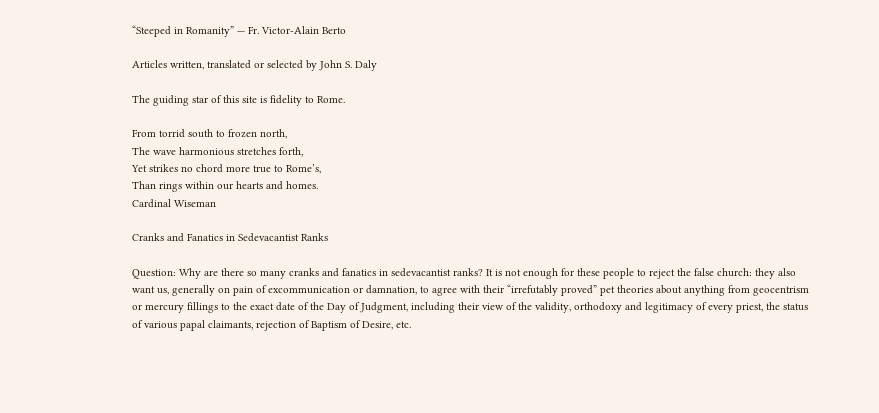“Steeped in Romanity” — Fr. Victor-Alain Berto

Articles written, translated or selected by John S. Daly

The guiding star of this site is fidelity to Rome.

From torrid south to frozen north,
The wave harmonious stretches forth,
Yet strikes no chord more true to Rome’s,
Than rings within our hearts and homes.
Cardinal Wiseman

Cranks and Fanatics in Sedevacantist Ranks

Question: Why are there so many cranks and fanatics in sedevacantist ranks? It is not enough for these people to reject the false church: they also want us, generally on pain of excommunication or damnation, to agree with their “irrefutably proved” pet theories about anything from geocentrism or mercury fillings to the exact date of the Day of Judgment, including their view of the validity, orthodoxy and legitimacy of every priest, the status of various papal claimants, rejection of Baptism of Desire, etc.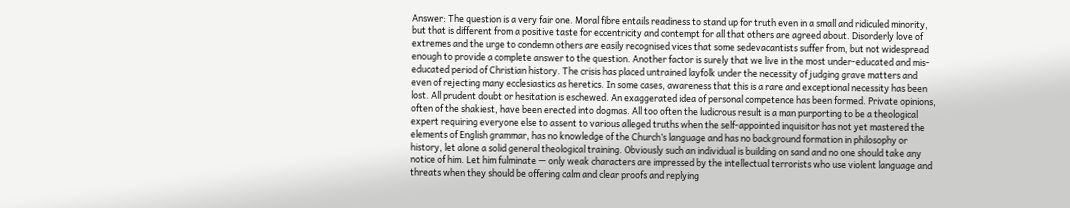Answer: The question is a very fair one. Moral fibre entails readiness to stand up for truth even in a small and ridiculed minority, but that is different from a positive taste for eccentricity and contempt for all that others are agreed about. Disorderly love of extremes and the urge to condemn others are easily recognised vices that some sedevacantists suffer from, but not widespread enough to provide a complete answer to the question. Another factor is surely that we live in the most under-educated and mis-educated period of Christian history. The crisis has placed untrained layfolk under the necessity of judging grave matters and even of rejecting many ecclesiastics as heretics. In some cases, awareness that this is a rare and exceptional necessity has been lost. All prudent doubt or hesitation is eschewed. An exaggerated idea of personal competence has been formed. Private opinions, often of the shakiest, have been erected into dogmas. All too often the ludicrous result is a man purporting to be a theological expert requiring everyone else to assent to various alleged truths when the self-appointed inquisitor has not yet mastered the elements of English grammar, has no knowledge of the Church’s language and has no background formation in philosophy or history, let alone a solid general theological training. Obviously such an individual is building on sand and no one should take any notice of him. Let him fulminate — only weak characters are impressed by the intellectual terrorists who use violent language and threats when they should be offering calm and clear proofs and replying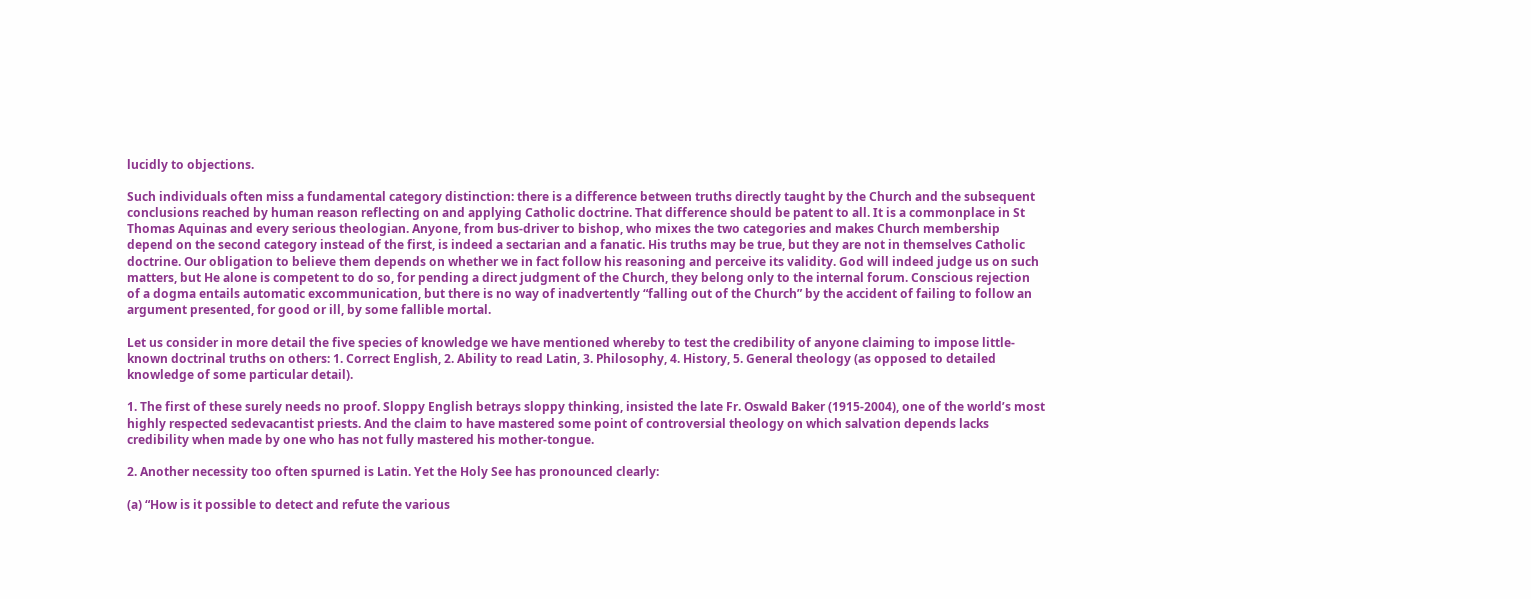lucidly to objections.

Such individuals often miss a fundamental category distinction: there is a difference between truths directly taught by the Church and the subsequent conclusions reached by human reason reflecting on and applying Catholic doctrine. That difference should be patent to all. It is a commonplace in St Thomas Aquinas and every serious theologian. Anyone, from bus-driver to bishop, who mixes the two categories and makes Church membership depend on the second category instead of the first, is indeed a sectarian and a fanatic. His truths may be true, but they are not in themselves Catholic doctrine. Our obligation to believe them depends on whether we in fact follow his reasoning and perceive its validity. God will indeed judge us on such matters, but He alone is competent to do so, for pending a direct judgment of the Church, they belong only to the internal forum. Conscious rejection of a dogma entails automatic excommunication, but there is no way of inadvertently “falling out of the Church” by the accident of failing to follow an argument presented, for good or ill, by some fallible mortal.

Let us consider in more detail the five species of knowledge we have mentioned whereby to test the credibility of anyone claiming to impose little-known doctrinal truths on others: 1. Correct English, 2. Ability to read Latin, 3. Philosophy, 4. History, 5. General theology (as opposed to detailed knowledge of some particular detail).

1. The first of these surely needs no proof. Sloppy English betrays sloppy thinking, insisted the late Fr. Oswald Baker (1915-2004), one of the world’s most highly respected sedevacantist priests. And the claim to have mastered some point of controversial theology on which salvation depends lacks credibility when made by one who has not fully mastered his mother-tongue.

2. Another necessity too often spurned is Latin. Yet the Holy See has pronounced clearly:

(a) “How is it possible to detect and refute the various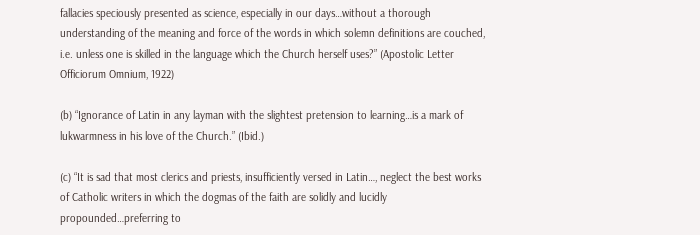fallacies speciously presented as science, especially in our days…without a thorough understanding of the meaning and force of the words in which solemn definitions are couched, i.e. unless one is skilled in the language which the Church herself uses?” (Apostolic Letter Officiorum Omnium, 1922)

(b) “Ignorance of Latin in any layman with the slightest pretension to learning…is a mark of lukwarmness in his love of the Church.” (Ibid.)

(c) “It is sad that most clerics and priests, insufficiently versed in Latin…, neglect the best works of Catholic writers in which the dogmas of the faith are solidly and lucidly propounded…preferring to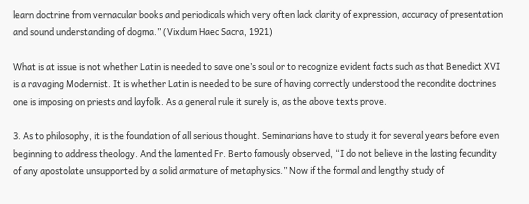learn doctrine from vernacular books and periodicals which very often lack clarity of expression, accuracy of presentation and sound understanding of dogma.” (Vixdum Haec Sacra, 1921)

What is at issue is not whether Latin is needed to save one’s soul or to recognize evident facts such as that Benedict XVI is a ravaging Modernist. It is whether Latin is needed to be sure of having correctly understood the recondite doctrines one is imposing on priests and layfolk. As a general rule it surely is, as the above texts prove.

3. As to philosophy, it is the foundation of all serious thought. Seminarians have to study it for several years before even beginning to address theology. And the lamented Fr. Berto famously observed, “I do not believe in the lasting fecundity of any apostolate unsupported by a solid armature of metaphysics.” Now if the formal and lengthy study of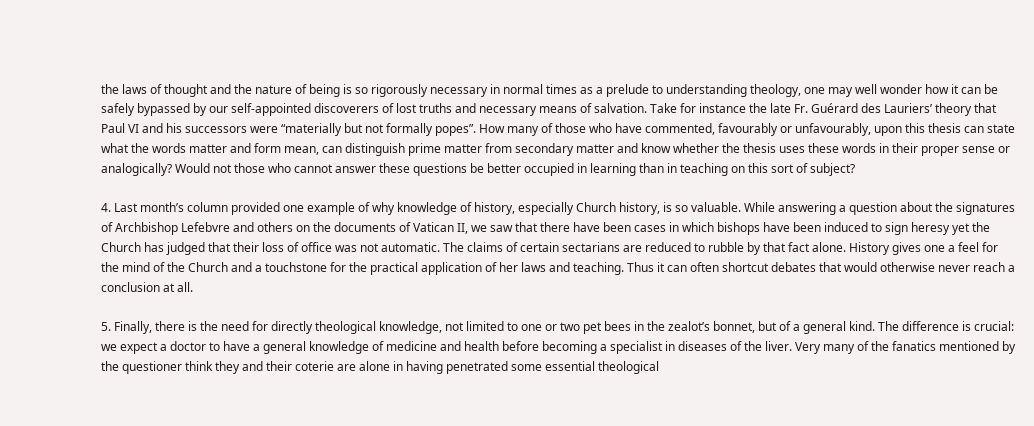the laws of thought and the nature of being is so rigorously necessary in normal times as a prelude to understanding theology, one may well wonder how it can be safely bypassed by our self-appointed discoverers of lost truths and necessary means of salvation. Take for instance the late Fr. Guérard des Lauriers’ theory that Paul VI and his successors were “materially but not formally popes”. How many of those who have commented, favourably or unfavourably, upon this thesis can state what the words matter and form mean, can distinguish prime matter from secondary matter and know whether the thesis uses these words in their proper sense or analogically? Would not those who cannot answer these questions be better occupied in learning than in teaching on this sort of subject?

4. Last month’s column provided one example of why knowledge of history, especially Church history, is so valuable. While answering a question about the signatures of Archbishop Lefebvre and others on the documents of Vatican II, we saw that there have been cases in which bishops have been induced to sign heresy yet the Church has judged that their loss of office was not automatic. The claims of certain sectarians are reduced to rubble by that fact alone. History gives one a feel for the mind of the Church and a touchstone for the practical application of her laws and teaching. Thus it can often shortcut debates that would otherwise never reach a conclusion at all.

5. Finally, there is the need for directly theological knowledge, not limited to one or two pet bees in the zealot’s bonnet, but of a general kind. The difference is crucial: we expect a doctor to have a general knowledge of medicine and health before becoming a specialist in diseases of the liver. Very many of the fanatics mentioned by the questioner think they and their coterie are alone in having penetrated some essential theological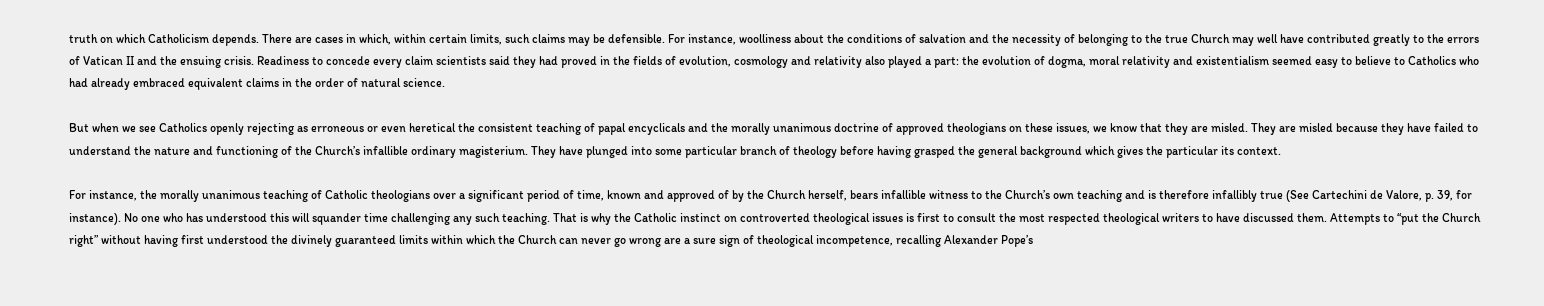truth on which Catholicism depends. There are cases in which, within certain limits, such claims may be defensible. For instance, woolliness about the conditions of salvation and the necessity of belonging to the true Church may well have contributed greatly to the errors of Vatican II and the ensuing crisis. Readiness to concede every claim scientists said they had proved in the fields of evolution, cosmology and relativity also played a part: the evolution of dogma, moral relativity and existentialism seemed easy to believe to Catholics who had already embraced equivalent claims in the order of natural science.

But when we see Catholics openly rejecting as erroneous or even heretical the consistent teaching of papal encyclicals and the morally unanimous doctrine of approved theologians on these issues, we know that they are misled. They are misled because they have failed to understand the nature and functioning of the Church’s infallible ordinary magisterium. They have plunged into some particular branch of theology before having grasped the general background which gives the particular its context.

For instance, the morally unanimous teaching of Catholic theologians over a significant period of time, known and approved of by the Church herself, bears infallible witness to the Church’s own teaching and is therefore infallibly true (See Cartechini de Valore, p. 39, for instance). No one who has understood this will squander time challenging any such teaching. That is why the Catholic instinct on controverted theological issues is first to consult the most respected theological writers to have discussed them. Attempts to “put the Church right” without having first understood the divinely guaranteed limits within which the Church can never go wrong are a sure sign of theological incompetence, recalling Alexander Pope’s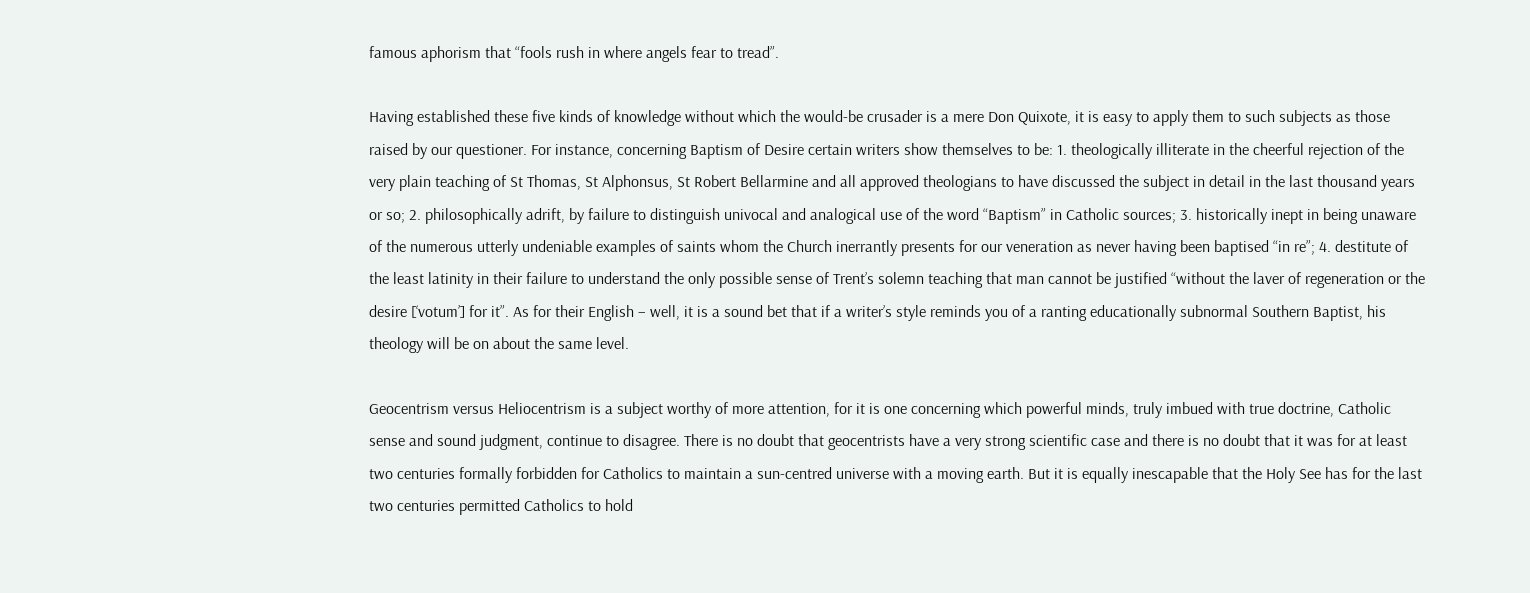famous aphorism that “fools rush in where angels fear to tread”.

Having established these five kinds of knowledge without which the would-be crusader is a mere Don Quixote, it is easy to apply them to such subjects as those raised by our questioner. For instance, concerning Baptism of Desire certain writers show themselves to be: 1. theologically illiterate in the cheerful rejection of the very plain teaching of St Thomas, St Alphonsus, St Robert Bellarmine and all approved theologians to have discussed the subject in detail in the last thousand years or so; 2. philosophically adrift, by failure to distinguish univocal and analogical use of the word “Baptism” in Catholic sources; 3. historically inept in being unaware of the numerous utterly undeniable examples of saints whom the Church inerrantly presents for our veneration as never having been baptised “in re”; 4. destitute of the least latinity in their failure to understand the only possible sense of Trent’s solemn teaching that man cannot be justified “without the laver of regeneration or the desire [‘votum’] for it”. As for their English – well, it is a sound bet that if a writer’s style reminds you of a ranting educationally subnormal Southern Baptist, his theology will be on about the same level.

Geocentrism versus Heliocentrism is a subject worthy of more attention, for it is one concerning which powerful minds, truly imbued with true doctrine, Catholic sense and sound judgment, continue to disagree. There is no doubt that geocentrists have a very strong scientific case and there is no doubt that it was for at least two centuries formally forbidden for Catholics to maintain a sun-centred universe with a moving earth. But it is equally inescapable that the Holy See has for the last two centuries permitted Catholics to hold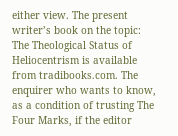either view. The present writer’s book on the topic: The Theological Status of Heliocentrism is available from tradibooks.com. The enquirer who wants to know, as a condition of trusting The Four Marks, if the editor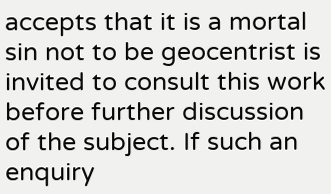accepts that it is a mortal sin not to be geocentrist is invited to consult this work before further discussion of the subject. If such an enquiry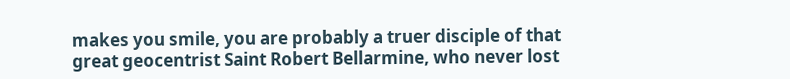makes you smile, you are probably a truer disciple of that great geocentrist Saint Robert Bellarmine, who never lost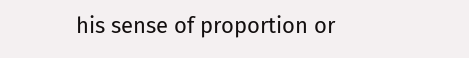his sense of proportion or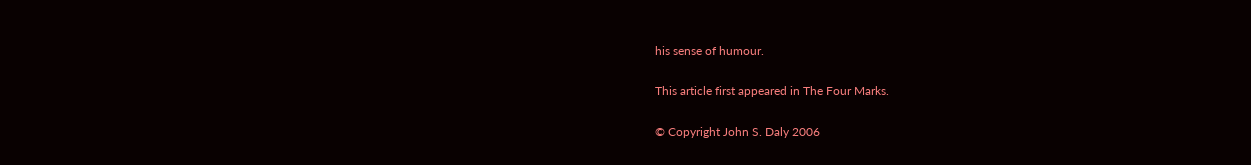his sense of humour.

This article first appeared in The Four Marks.

© Copyright John S. Daly 2006